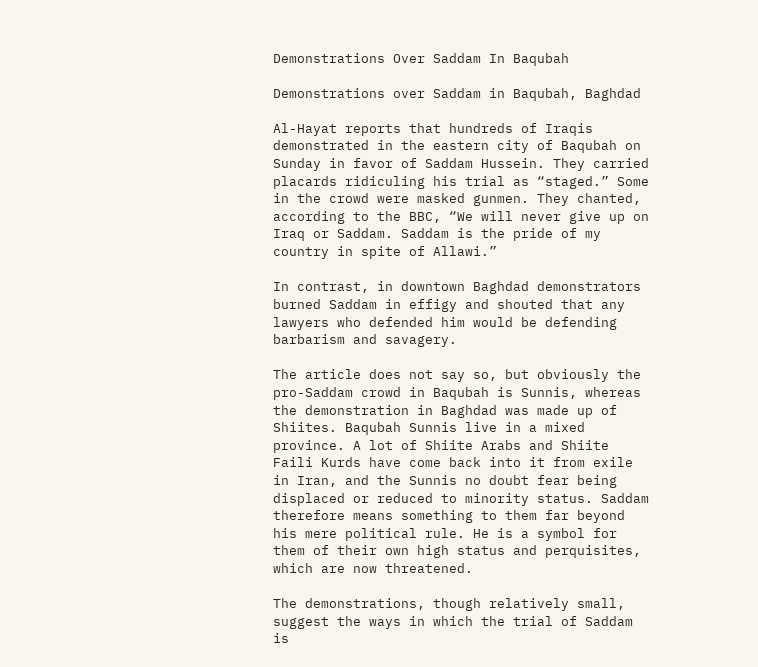Demonstrations Over Saddam In Baqubah

Demonstrations over Saddam in Baqubah, Baghdad

Al-Hayat reports that hundreds of Iraqis demonstrated in the eastern city of Baqubah on Sunday in favor of Saddam Hussein. They carried placards ridiculing his trial as “staged.” Some in the crowd were masked gunmen. They chanted, according to the BBC, “We will never give up on Iraq or Saddam. Saddam is the pride of my country in spite of Allawi.”

In contrast, in downtown Baghdad demonstrators burned Saddam in effigy and shouted that any lawyers who defended him would be defending barbarism and savagery.

The article does not say so, but obviously the pro-Saddam crowd in Baqubah is Sunnis, whereas the demonstration in Baghdad was made up of Shiites. Baqubah Sunnis live in a mixed province. A lot of Shiite Arabs and Shiite Faili Kurds have come back into it from exile in Iran, and the Sunnis no doubt fear being displaced or reduced to minority status. Saddam therefore means something to them far beyond his mere political rule. He is a symbol for them of their own high status and perquisites, which are now threatened.

The demonstrations, though relatively small, suggest the ways in which the trial of Saddam is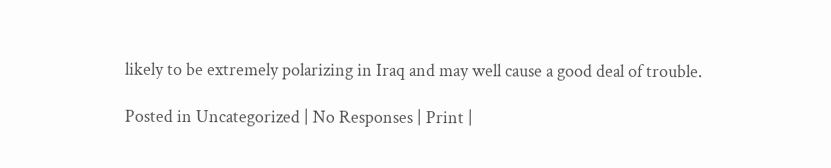likely to be extremely polarizing in Iraq and may well cause a good deal of trouble.

Posted in Uncategorized | No Responses | Print |